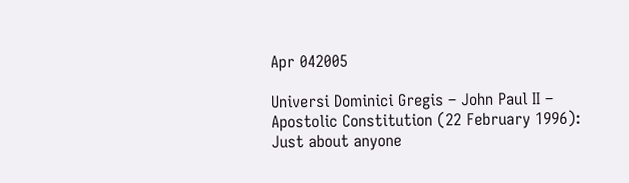Apr 042005

Universi Dominici Gregis – John Paul II – Apostolic Constitution (22 February 1996):
Just about anyone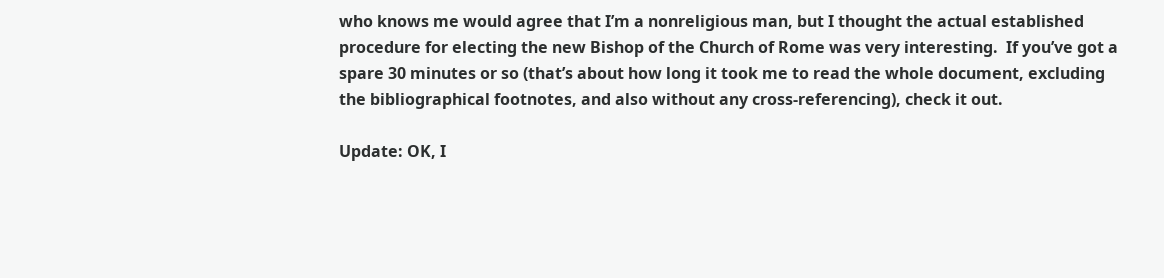who knows me would agree that I’m a nonreligious man, but I thought the actual established procedure for electing the new Bishop of the Church of Rome was very interesting.  If you’ve got a spare 30 minutes or so (that’s about how long it took me to read the whole document, excluding the bibliographical footnotes, and also without any cross-referencing), check it out.

Update: OK, I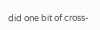did one bit of cross-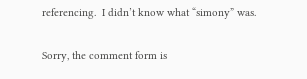referencing.  I didn’t know what “simony” was.

Sorry, the comment form is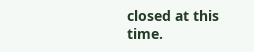closed at this time.